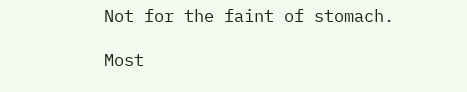Not for the faint of stomach.

Most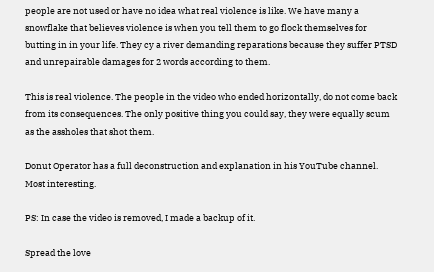people are not used or have no idea what real violence is like. We have many a snowflake that believes violence is when you tell them to go flock themselves for butting in in your life. They cy a river demanding reparations because they suffer PTSD and unrepairable damages for 2 words according to them.

This is real violence. The people in the video who ended horizontally, do not come back from its consequences. The only positive thing you could say, they were equally scum as the assholes that shot them.

Donut Operator has a full deconstruction and explanation in his YouTube channel. Most interesting.

PS: In case the video is removed, I made a backup of it.

Spread the love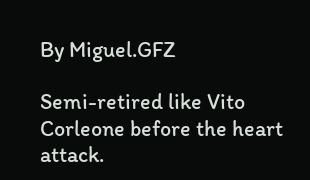By Miguel.GFZ

Semi-retired like Vito Corleone before the heart attack.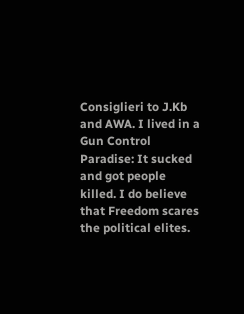Consiglieri to J.Kb and AWA. I lived in a Gun Control Paradise: It sucked and got people killed. I do believe that Freedom scares the political elites.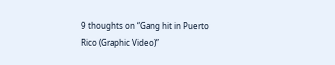9 thoughts on “Gang hit in Puerto Rico (Graphic Video)”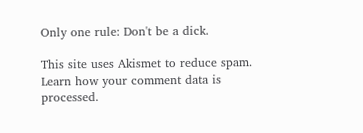Only one rule: Don't be a dick.

This site uses Akismet to reduce spam. Learn how your comment data is processed.